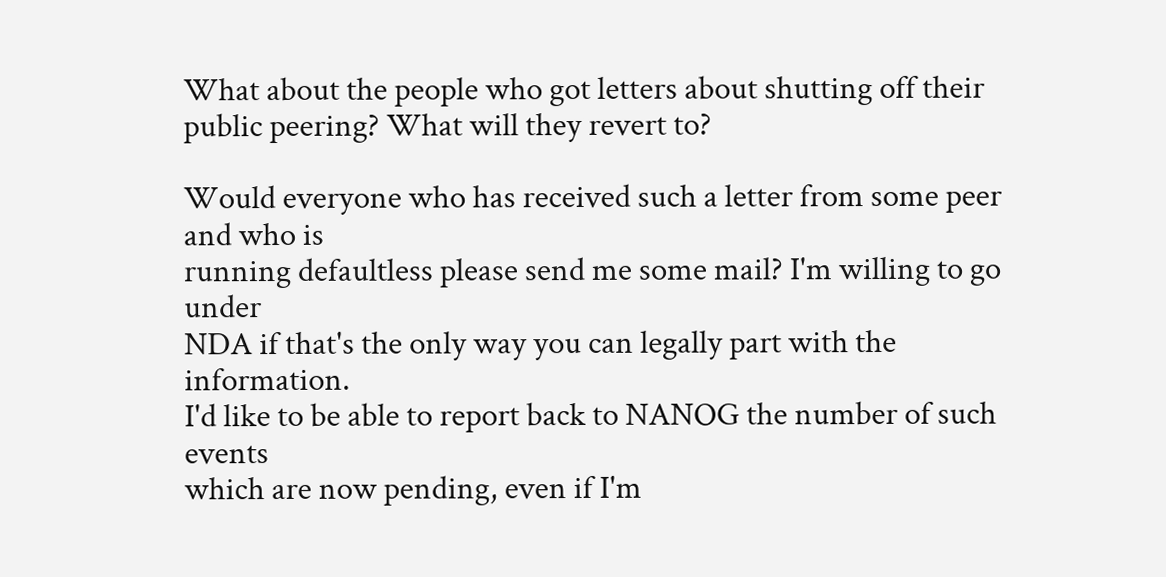What about the people who got letters about shutting off their
public peering? What will they revert to?

Would everyone who has received such a letter from some peer and who is
running defaultless please send me some mail? I'm willing to go under
NDA if that's the only way you can legally part with the information.
I'd like to be able to report back to NANOG the number of such events
which are now pending, even if I'm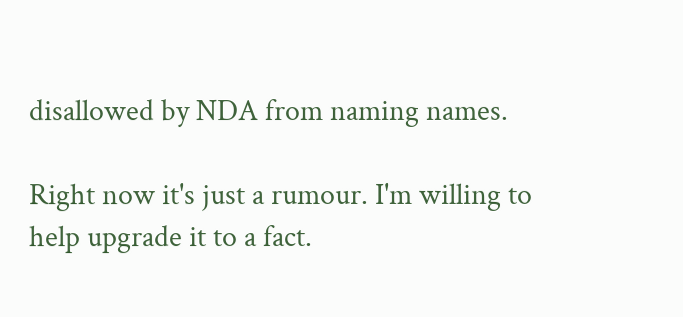disallowed by NDA from naming names.

Right now it's just a rumour. I'm willing to help upgrade it to a fact.